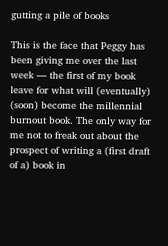gutting a pile of books

This is the face that Peggy has been giving me over the last week — the first of my book leave for what will (eventually) (soon) become the millennial burnout book. The only way for me not to freak out about the prospect of writing a (first draft of a) book in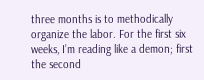three months is to methodically organize the labor. For the first six weeks, I’m reading like a demon; first the second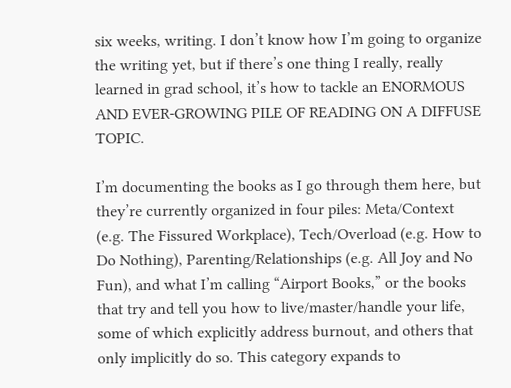six weeks, writing. I don’t know how I’m going to organize the writing yet, but if there’s one thing I really, really learned in grad school, it’s how to tackle an ENORMOUS AND EVER-GROWING PILE OF READING ON A DIFFUSE TOPIC.

I’m documenting the books as I go through them here, but they’re currently organized in four piles: Meta/Context (e.g. The Fissured Workplace), Tech/Overload (e.g. How to Do Nothing), Parenting/Relationships (e.g. All Joy and No Fun), and what I’m calling “Airport Books,” or the books that try and tell you how to live/master/handle your life, some of which explicitly address burnout, and others that only implicitly do so. This category expands to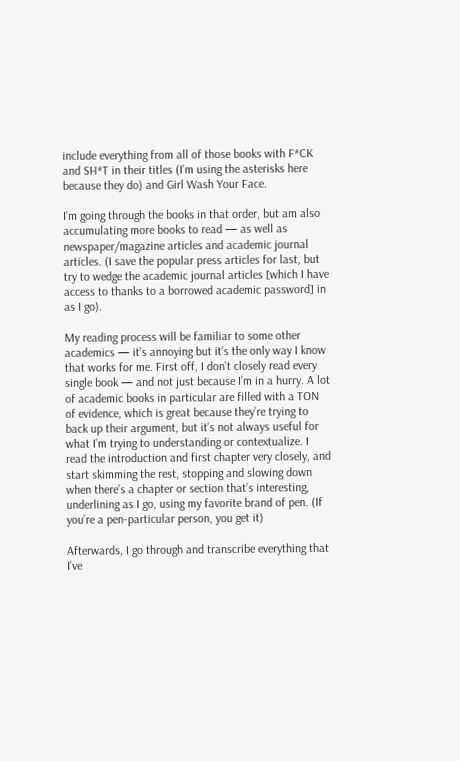include everything from all of those books with F*CK and SH*T in their titles (I’m using the asterisks here because they do) and Girl Wash Your Face.

I’m going through the books in that order, but am also accumulating more books to read — as well as newspaper/magazine articles and academic journal articles. (I save the popular press articles for last, but try to wedge the academic journal articles [which I have access to thanks to a borrowed academic password] in as I go).

My reading process will be familiar to some other academics — it’s annoying but it’s the only way I know that works for me. First off, I don’t closely read every single book — and not just because I’m in a hurry. A lot of academic books in particular are filled with a TON of evidence, which is great because they’re trying to back up their argument, but it’s not always useful for what I’m trying to understanding or contextualize. I read the introduction and first chapter very closely, and start skimming the rest, stopping and slowing down when there’s a chapter or section that’s interesting, underlining as I go, using my favorite brand of pen. (If you’re a pen-particular person, you get it)

Afterwards, I go through and transcribe everything that I’ve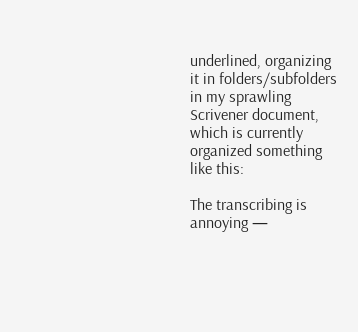underlined, organizing it in folders/subfolders in my sprawling Scrivener document, which is currently organized something like this:

The transcribing is annoying —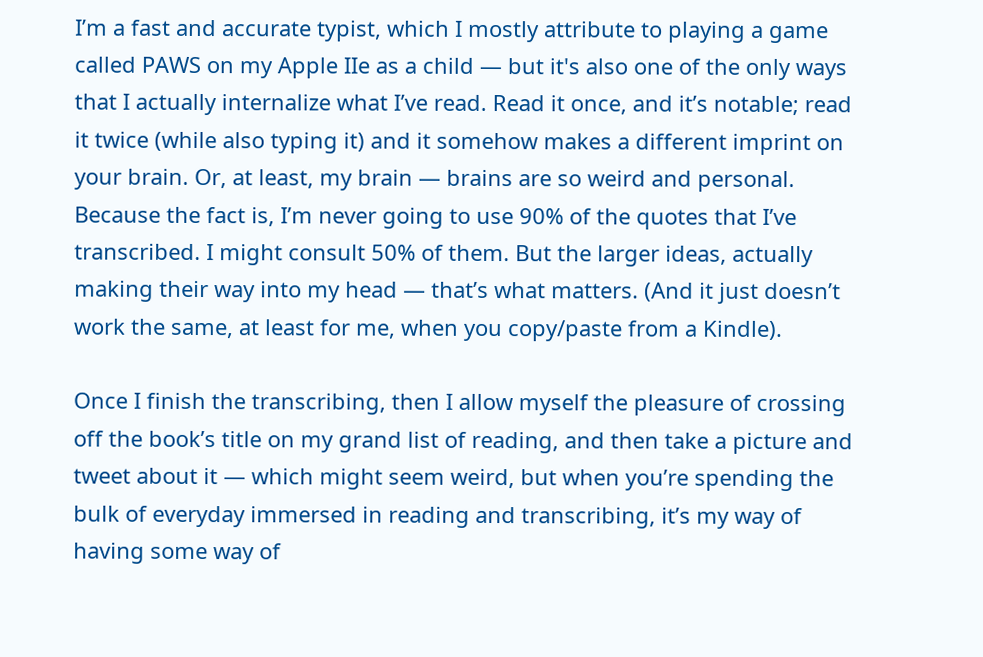I’m a fast and accurate typist, which I mostly attribute to playing a game called PAWS on my Apple IIe as a child — but it's also one of the only ways that I actually internalize what I’ve read. Read it once, and it’s notable; read it twice (while also typing it) and it somehow makes a different imprint on your brain. Or, at least, my brain — brains are so weird and personal. Because the fact is, I’m never going to use 90% of the quotes that I’ve transcribed. I might consult 50% of them. But the larger ideas, actually making their way into my head — that’s what matters. (And it just doesn’t work the same, at least for me, when you copy/paste from a Kindle).

Once I finish the transcribing, then I allow myself the pleasure of crossing off the book’s title on my grand list of reading, and then take a picture and tweet about it — which might seem weird, but when you’re spending the bulk of everyday immersed in reading and transcribing, it’s my way of having some way of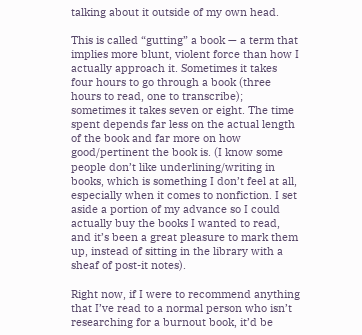talking about it outside of my own head.

This is called “gutting” a book — a term that implies more blunt, violent force than how I actually approach it. Sometimes it takes four hours to go through a book (three hours to read, one to transcribe); sometimes it takes seven or eight. The time spent depends far less on the actual length of the book and far more on how good/pertinent the book is. (I know some people don’t like underlining/writing in books, which is something I don’t feel at all, especially when it comes to nonfiction. I set aside a portion of my advance so I could actually buy the books I wanted to read, and it’s been a great pleasure to mark them up, instead of sitting in the library with a sheaf of post-it notes).

Right now, if I were to recommend anything that I’ve read to a normal person who isn’t researching for a burnout book, it’d be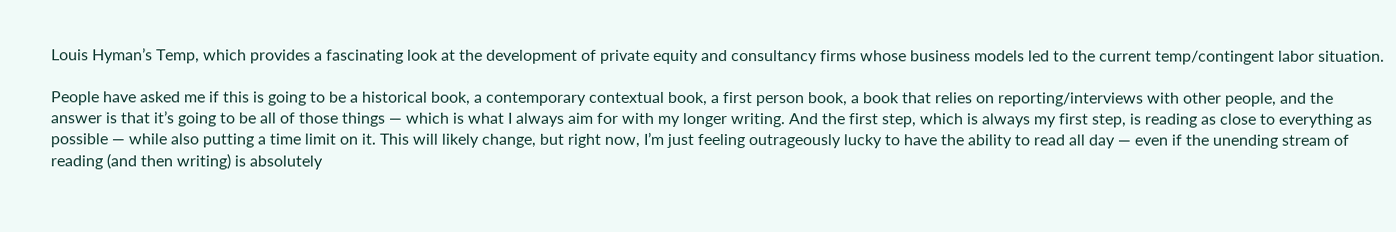Louis Hyman’s Temp, which provides a fascinating look at the development of private equity and consultancy firms whose business models led to the current temp/contingent labor situation.

People have asked me if this is going to be a historical book, a contemporary contextual book, a first person book, a book that relies on reporting/interviews with other people, and the answer is that it’s going to be all of those things — which is what I always aim for with my longer writing. And the first step, which is always my first step, is reading as close to everything as possible — while also putting a time limit on it. This will likely change, but right now, I’m just feeling outrageously lucky to have the ability to read all day — even if the unending stream of reading (and then writing) is absolutely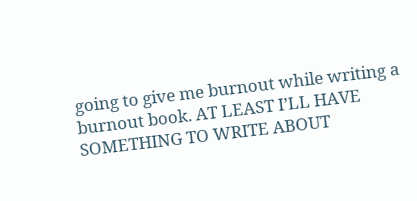going to give me burnout while writing a burnout book. AT LEAST I’LL HAVE SOMETHING TO WRITE ABOUT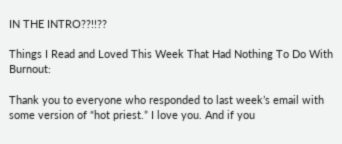IN THE INTRO??!!??

Things I Read and Loved This Week That Had Nothing To Do With Burnout:

Thank you to everyone who responded to last week’s email with some version of “hot priest.” I love you. And if you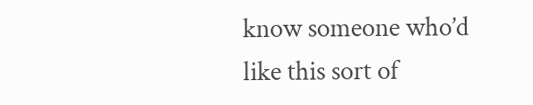know someone who’d like this sort of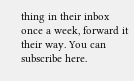thing in their inbox once a week, forward it their way. You can subscribe here.